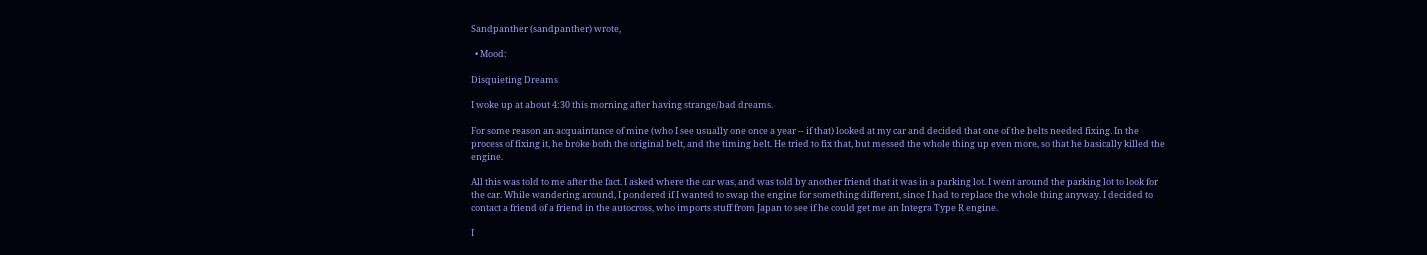Sandpanther (sandpanther) wrote,

  • Mood:

Disquieting Dreams

I woke up at about 4:30 this morning after having strange/bad dreams.

For some reason an acquaintance of mine (who I see usually one once a year -- if that) looked at my car and decided that one of the belts needed fixing. In the process of fixing it, he broke both the original belt, and the timing belt. He tried to fix that, but messed the whole thing up even more, so that he basically killed the engine.

All this was told to me after the fact. I asked where the car was, and was told by another friend that it was in a parking lot. I went around the parking lot to look for the car. While wandering around, I pondered if I wanted to swap the engine for something different, since I had to replace the whole thing anyway. I decided to contact a friend of a friend in the autocross, who imports stuff from Japan to see if he could get me an Integra Type R engine.

I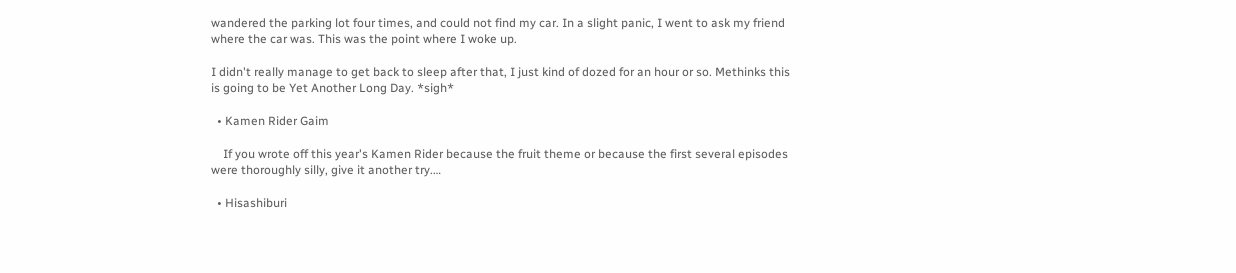wandered the parking lot four times, and could not find my car. In a slight panic, I went to ask my friend where the car was. This was the point where I woke up.

I didn't really manage to get back to sleep after that, I just kind of dozed for an hour or so. Methinks this is going to be Yet Another Long Day. *sigh*

  • Kamen Rider Gaim

    If you wrote off this year's Kamen Rider because the fruit theme or because the first several episodes were thoroughly silly, give it another try.…

  • Hisashiburi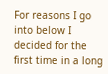For reasons I go into below I decided for the first time in a long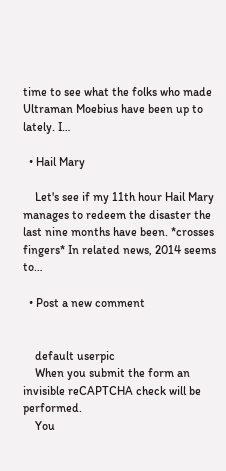time to see what the folks who made Ultraman Moebius have been up to lately. I…

  • Hail Mary

    Let's see if my 11th hour Hail Mary manages to redeem the disaster the last nine months have been. *crosses fingers* In related news, 2014 seems to…

  • Post a new comment


    default userpic
    When you submit the form an invisible reCAPTCHA check will be performed.
    You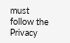must follow the Privacy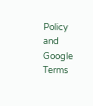Policy and Google Terms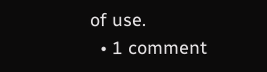of use.
  • 1 comment